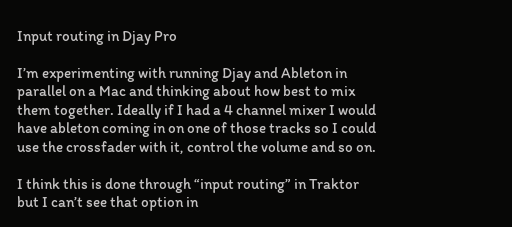Input routing in Djay Pro

I’m experimenting with running Djay and Ableton in parallel on a Mac and thinking about how best to mix them together. Ideally if I had a 4 channel mixer I would have ableton coming in on one of those tracks so I could use the crossfader with it, control the volume and so on.

I think this is done through “input routing” in Traktor but I can’t see that option in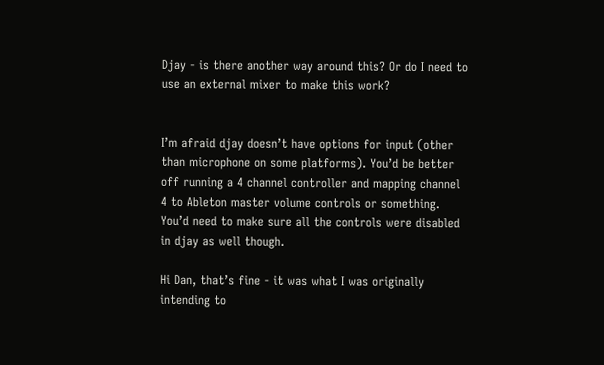Djay - is there another way around this? Or do I need to use an external mixer to make this work?


I’m afraid djay doesn’t have options for input (other than microphone on some platforms). You’d be better off running a 4 channel controller and mapping channel 4 to Ableton master volume controls or something. You’d need to make sure all the controls were disabled in djay as well though.

Hi Dan, that’s fine - it was what I was originally intending to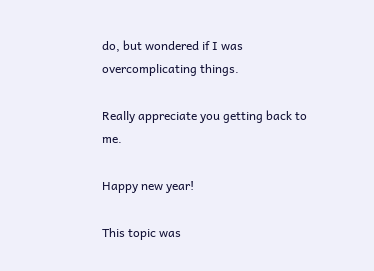do, but wondered if I was overcomplicating things.

Really appreciate you getting back to me.

Happy new year!

This topic was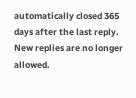automatically closed 365 days after the last reply. New replies are no longer allowed.